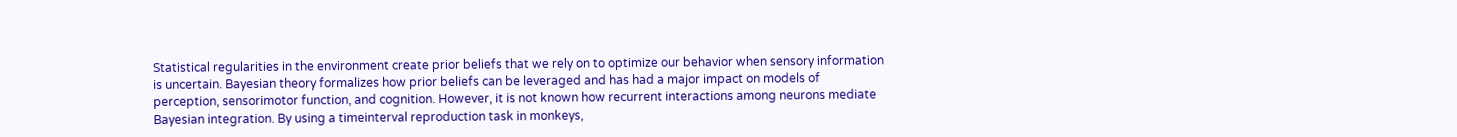Statistical regularities in the environment create prior beliefs that we rely on to optimize our behavior when sensory information is uncertain. Bayesian theory formalizes how prior beliefs can be leveraged and has had a major impact on models of perception, sensorimotor function, and cognition. However, it is not known how recurrent interactions among neurons mediate Bayesian integration. By using a timeinterval reproduction task in monkeys,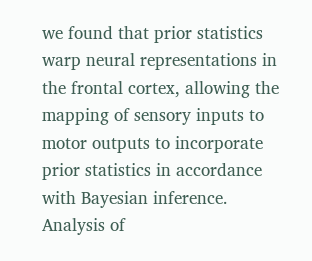we found that prior statistics warp neural representations in the frontal cortex, allowing the mapping of sensory inputs to motor outputs to incorporate prior statistics in accordance with Bayesian inference. Analysis of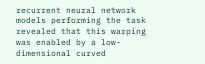recurrent neural network models performing the task revealed that this warping was enabled by a low-dimensional curved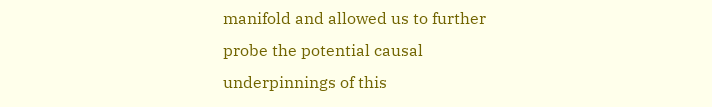manifold and allowed us to further probe the potential causal underpinnings of this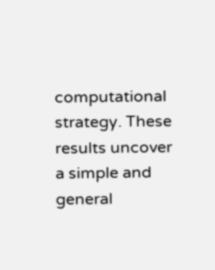computational strategy. These results uncover a simple and general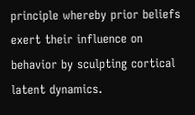principle whereby prior beliefs exert their influence on behavior by sculpting cortical latent dynamics.